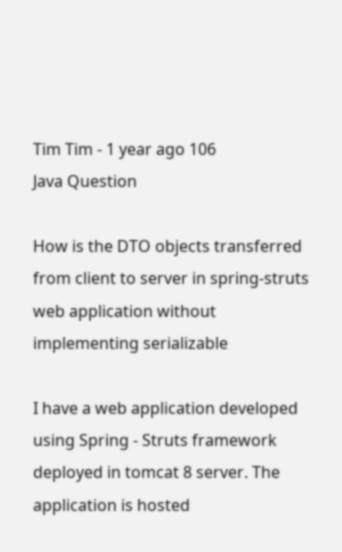Tim Tim - 1 year ago 106
Java Question

How is the DTO objects transferred from client to server in spring-struts web application without implementing serializable

I have a web application developed using Spring - Struts framework deployed in tomcat 8 server. The application is hosted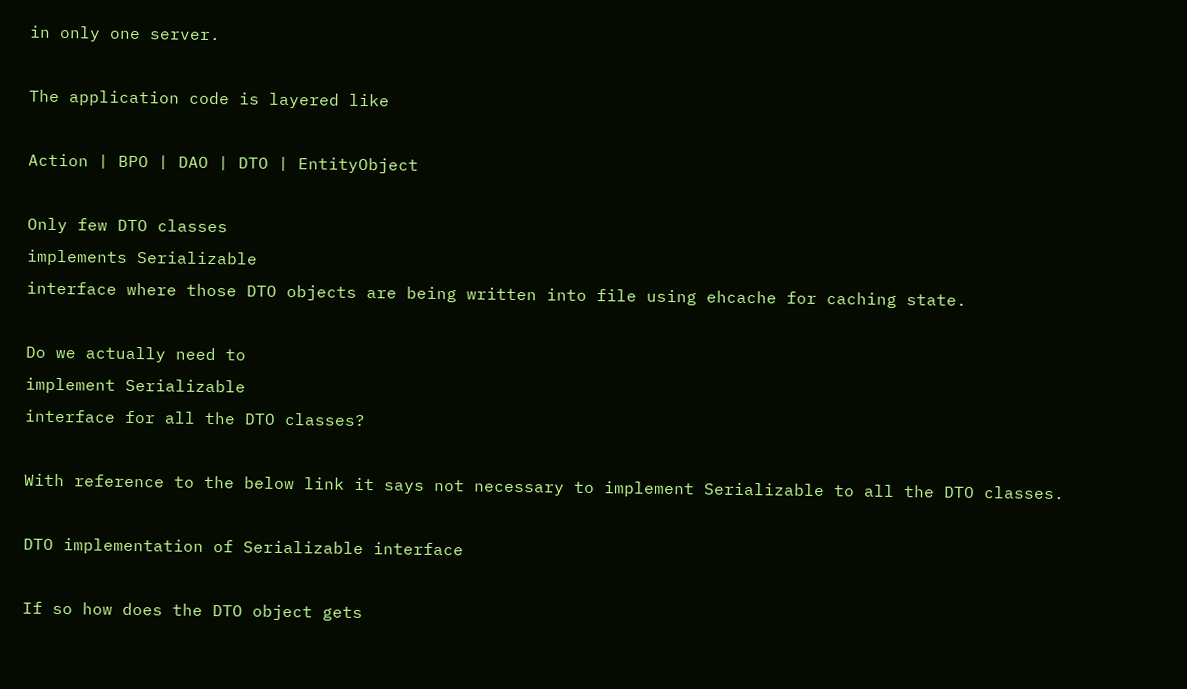in only one server.

The application code is layered like

Action | BPO | DAO | DTO | EntityObject

Only few DTO classes
implements Serializable
interface where those DTO objects are being written into file using ehcache for caching state.

Do we actually need to
implement Serializable
interface for all the DTO classes?

With reference to the below link it says not necessary to implement Serializable to all the DTO classes.

DTO implementation of Serializable interface

If so how does the DTO object gets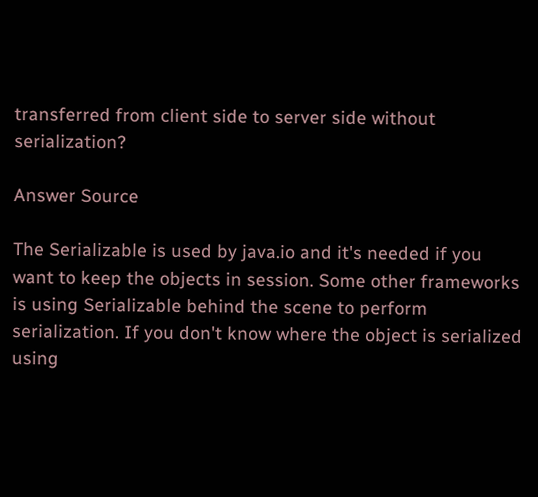transferred from client side to server side without serialization?

Answer Source

The Serializable is used by java.io and it's needed if you want to keep the objects in session. Some other frameworks is using Serializable behind the scene to perform serialization. If you don't know where the object is serialized using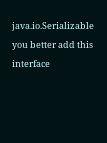java.io.Serializable you better add this interface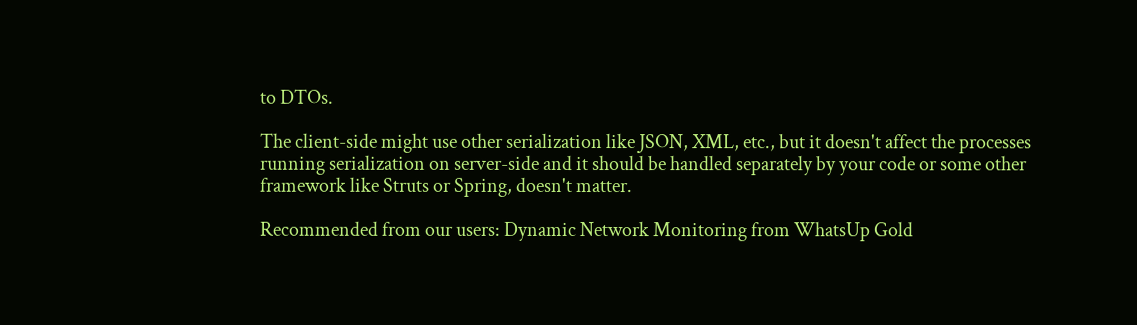to DTOs.

The client-side might use other serialization like JSON, XML, etc., but it doesn't affect the processes running serialization on server-side and it should be handled separately by your code or some other framework like Struts or Spring, doesn't matter.

Recommended from our users: Dynamic Network Monitoring from WhatsUp Gold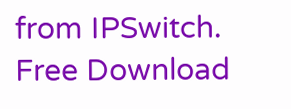from IPSwitch. Free Download